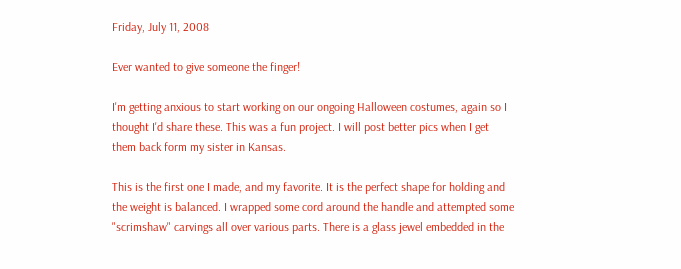Friday, July 11, 2008

Ever wanted to give someone the finger!

I'm getting anxious to start working on our ongoing Halloween costumes, again so I thought I'd share these. This was a fun project. I will post better pics when I get them back form my sister in Kansas.

This is the first one I made, and my favorite. It is the perfect shape for holding and the weight is balanced. I wrapped some cord around the handle and attempted some "scrimshaw" carvings all over various parts. There is a glass jewel embedded in the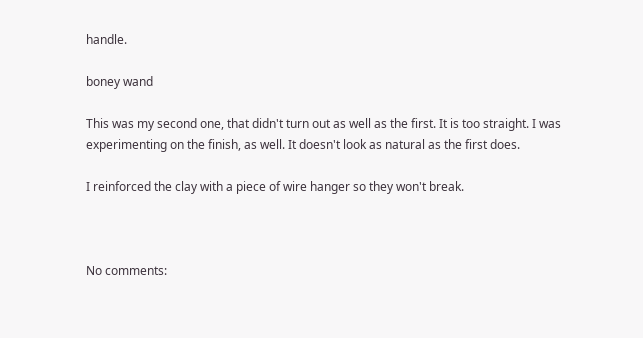handle.

boney wand

This was my second one, that didn't turn out as well as the first. It is too straight. I was experimenting on the finish, as well. It doesn't look as natural as the first does.

I reinforced the clay with a piece of wire hanger so they won't break.



No comments: